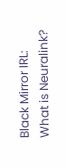Black Mirror IRL: What is Neuralink?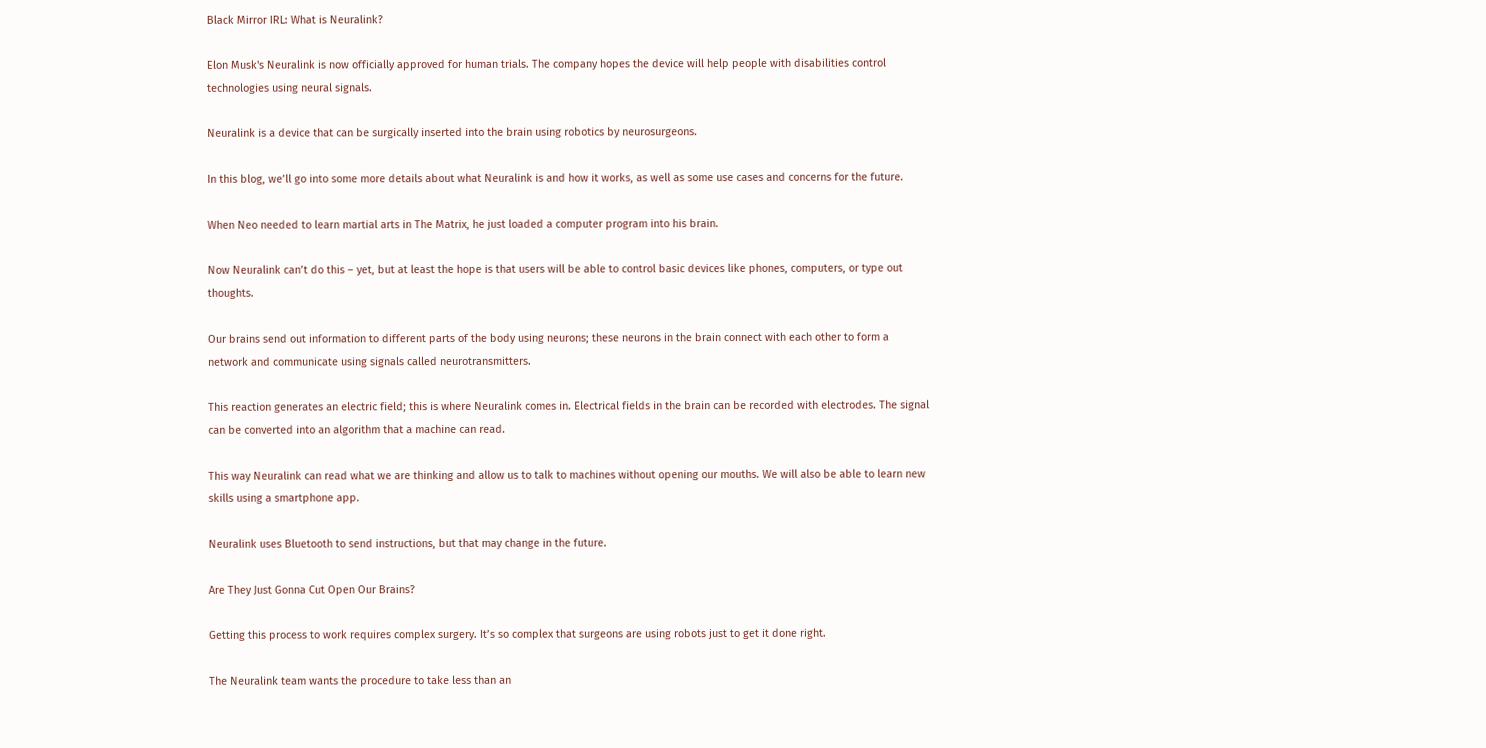Black Mirror IRL: What is Neuralink?

Elon Musk's Neuralink is now officially approved for human trials. The company hopes the device will help people with disabilities control technologies using neural signals.

Neuralink is a device that can be surgically inserted into the brain using robotics by neurosurgeons.

In this blog, we’ll go into some more details about what Neuralink is and how it works, as well as some use cases and concerns for the future.

When Neo needed to learn martial arts in The Matrix, he just loaded a computer program into his brain.

Now Neuralink can’t do this – yet, but at least the hope is that users will be able to control basic devices like phones, computers, or type out thoughts.

Our brains send out information to different parts of the body using neurons; these neurons in the brain connect with each other to form a network and communicate using signals called neurotransmitters.

This reaction generates an electric field; this is where Neuralink comes in. Electrical fields in the brain can be recorded with electrodes. The signal can be converted into an algorithm that a machine can read.

This way Neuralink can read what we are thinking and allow us to talk to machines without opening our mouths. We will also be able to learn new skills using a smartphone app.

Neuralink uses Bluetooth to send instructions, but that may change in the future.

Are They Just Gonna Cut Open Our Brains?

Getting this process to work requires complex surgery. It’s so complex that surgeons are using robots just to get it done right.

The Neuralink team wants the procedure to take less than an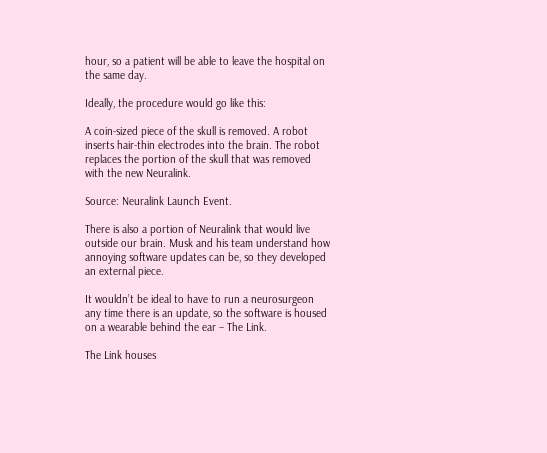hour, so a patient will be able to leave the hospital on the same day.

Ideally, the procedure would go like this:

A coin-sized piece of the skull is removed. A robot inserts hair-thin electrodes into the brain. The robot replaces the portion of the skull that was removed with the new Neuralink.

Source: Neuralink Launch Event.

There is also a portion of Neuralink that would live outside our brain. Musk and his team understand how annoying software updates can be, so they developed an external piece.

It wouldn’t be ideal to have to run a neurosurgeon any time there is an update, so the software is housed on a wearable behind the ear – The Link.

The Link houses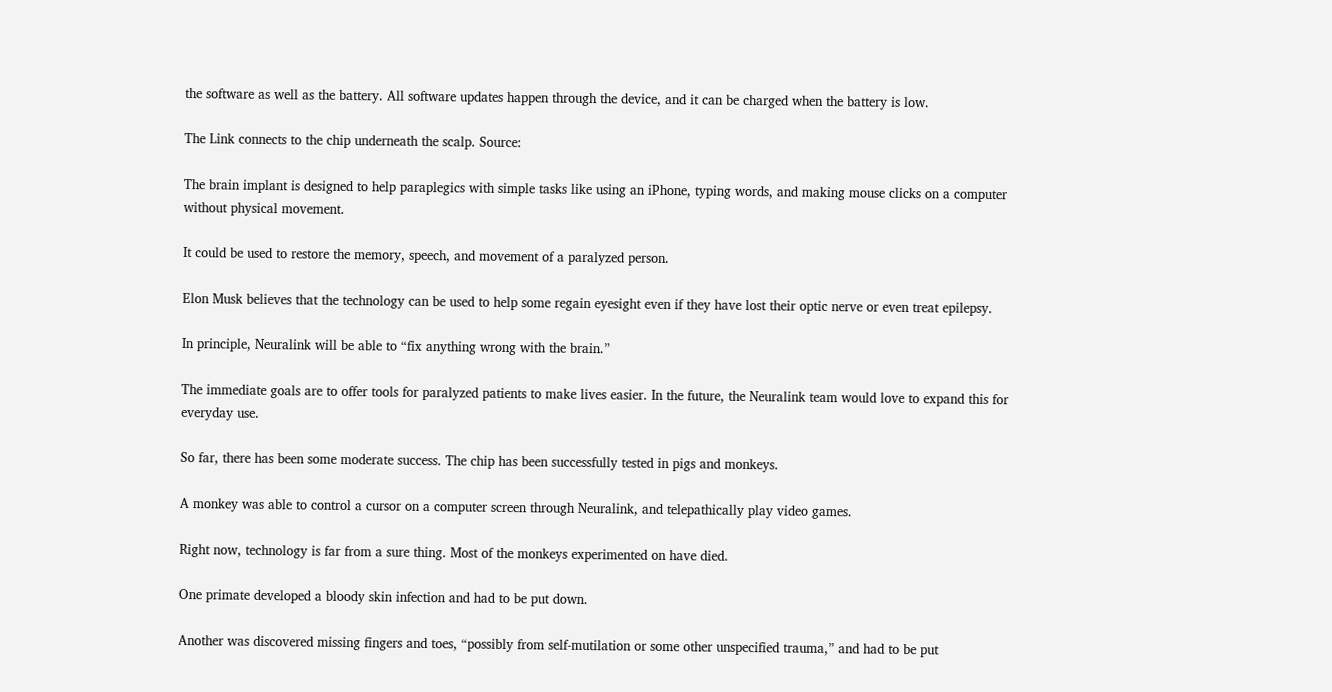the software as well as the battery. All software updates happen through the device, and it can be charged when the battery is low.

The Link connects to the chip underneath the scalp. Source:

The brain implant is designed to help paraplegics with simple tasks like using an iPhone, typing words, and making mouse clicks on a computer without physical movement.

It could be used to restore the memory, speech, and movement of a paralyzed person.

Elon Musk believes that the technology can be used to help some regain eyesight even if they have lost their optic nerve or even treat epilepsy.

In principle, Neuralink will be able to “fix anything wrong with the brain.”

The immediate goals are to offer tools for paralyzed patients to make lives easier. In the future, the Neuralink team would love to expand this for everyday use.

So far, there has been some moderate success. The chip has been successfully tested in pigs and monkeys.

A monkey was able to control a cursor on a computer screen through Neuralink, and telepathically play video games.

Right now, technology is far from a sure thing. Most of the monkeys experimented on have died.

One primate developed a bloody skin infection and had to be put down.

Another was discovered missing fingers and toes, “possibly from self-mutilation or some other unspecified trauma,” and had to be put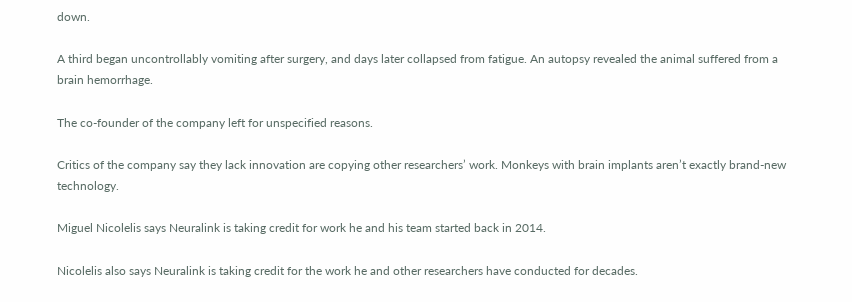down.

A third began uncontrollably vomiting after surgery, and days later collapsed from fatigue. An autopsy revealed the animal suffered from a brain hemorrhage.

The co-founder of the company left for unspecified reasons.

Critics of the company say they lack innovation are copying other researchers’ work. Monkeys with brain implants aren’t exactly brand-new technology.

Miguel Nicolelis says Neuralink is taking credit for work he and his team started back in 2014.

Nicolelis also says Neuralink is taking credit for the work he and other researchers have conducted for decades.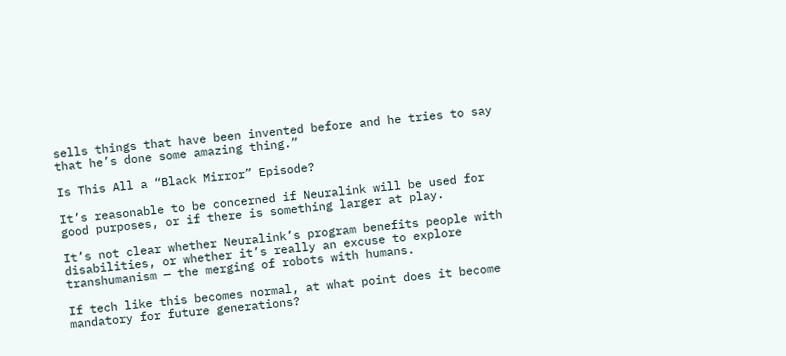sells things that have been invented before and he tries to say that he’s done some amazing thing.”

Is This All a “Black Mirror” Episode?

It’s reasonable to be concerned if Neuralink will be used for good purposes, or if there is something larger at play.

It’s not clear whether Neuralink’s program benefits people with disabilities, or whether it’s really an excuse to explore transhumanism — the merging of robots with humans.

If tech like this becomes normal, at what point does it become mandatory for future generations?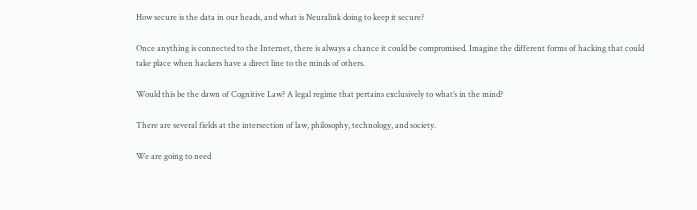How secure is the data in our heads, and what is Neuralink doing to keep it secure?

Once anything is connected to the Internet, there is always a chance it could be compromised. Imagine the different forms of hacking that could take place when hackers have a direct line to the minds of others.

Would this be the dawn of Cognitive Law? A legal regime that pertains exclusively to what’s in the mind?

There are several fields at the intersection of law, philosophy, technology, and society.

We are going to need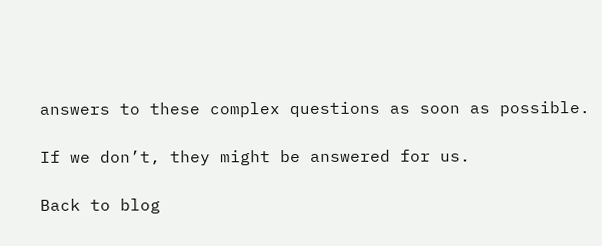answers to these complex questions as soon as possible.

If we don’t, they might be answered for us.

Back to blog